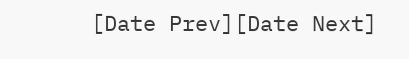[Date Prev][Date Next]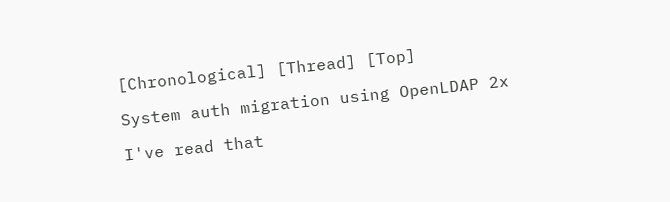[Chronological] [Thread] [Top]

System auth migration using OpenLDAP 2x

I've read that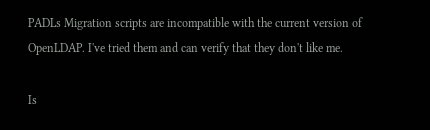PADLs Migration scripts are incompatible with the current version of OpenLDAP. I've tried them and can verify that they don't like me.

Is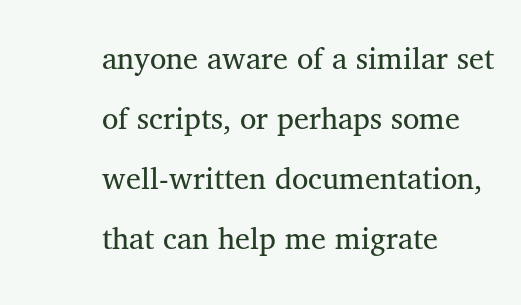anyone aware of a similar set of scripts, or perhaps some well-written documentation, that can help me migrate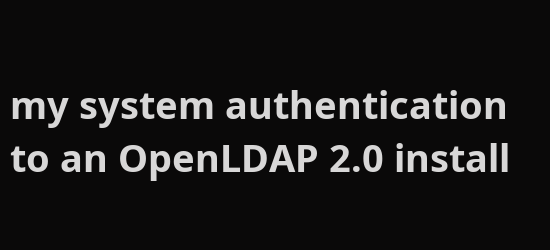my system authentication to an OpenLDAP 2.0 install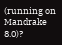(running on Mandrake 8.0)?